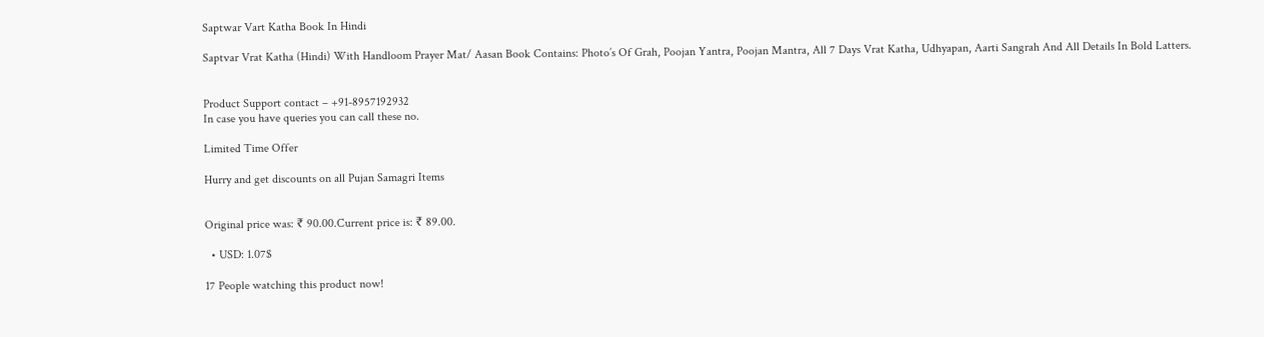Saptwar Vart Katha Book In Hindi

Saptvar Vrat Katha (Hindi) With Handloom Prayer Mat/ Aasan Book Contains: Photo’s Of Grah, Poojan Yantra, Poojan Mantra, All 7 Days Vrat Katha, Udhyapan, Aarti Sangrah And All Details In Bold Latters.


Product Support contact – +91-8957192932
In case you have queries you can call these no.

Limited Time Offer

Hurry and get discounts on all Pujan Samagri Items


Original price was: ₹ 90.00.Current price is: ₹ 89.00.

  • USD: 1.07$

17 People watching this product now!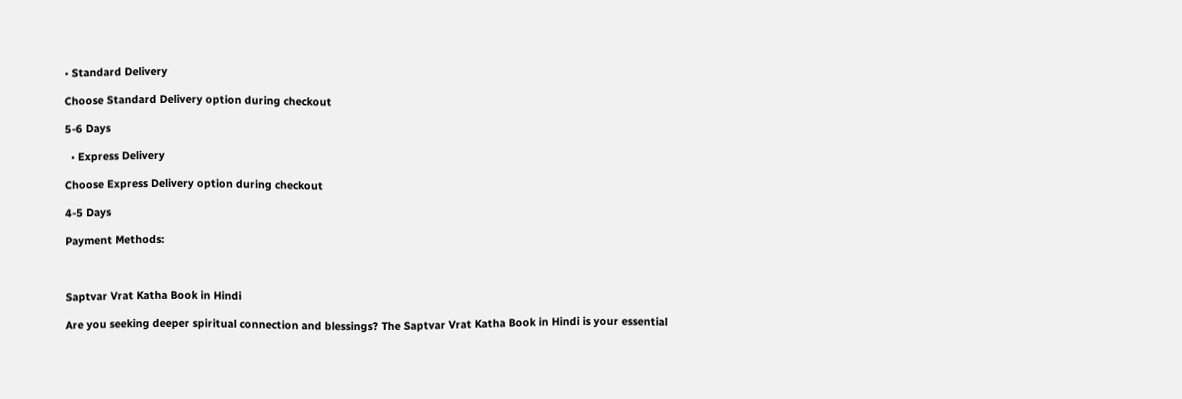• Standard Delivery

Choose Standard Delivery option during checkout

5-6 Days

  • Express Delivery

Choose Express Delivery option during checkout

4-5 Days

Payment Methods:



Saptvar Vrat Katha Book in Hindi

Are you seeking deeper spiritual connection and blessings? The Saptvar Vrat Katha Book in Hindi is your essential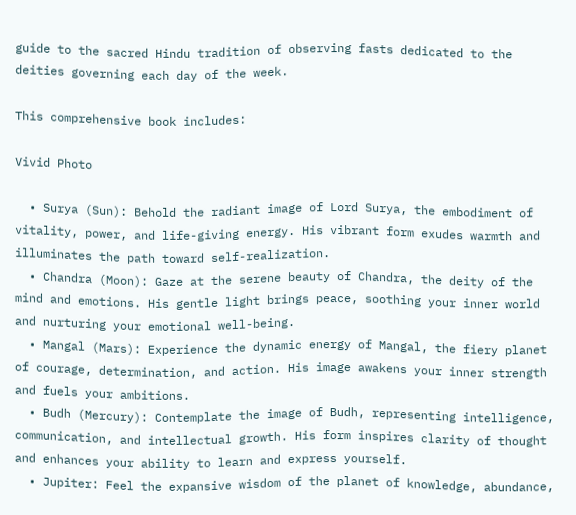guide to the sacred Hindu tradition of observing fasts dedicated to the deities governing each day of the week.

This comprehensive book includes:

Vivid Photo

  • Surya (Sun): Behold the radiant image of Lord Surya, the embodiment of vitality, power, and life-giving energy. His vibrant form exudes warmth and illuminates the path toward self-realization.
  • Chandra (Moon): Gaze at the serene beauty of Chandra, the deity of the mind and emotions. His gentle light brings peace, soothing your inner world and nurturing your emotional well-being.
  • Mangal (Mars): Experience the dynamic energy of Mangal, the fiery planet of courage, determination, and action. His image awakens your inner strength and fuels your ambitions.
  • Budh (Mercury): Contemplate the image of Budh, representing intelligence, communication, and intellectual growth. His form inspires clarity of thought and enhances your ability to learn and express yourself.
  • Jupiter: Feel the expansive wisdom of the planet of knowledge, abundance,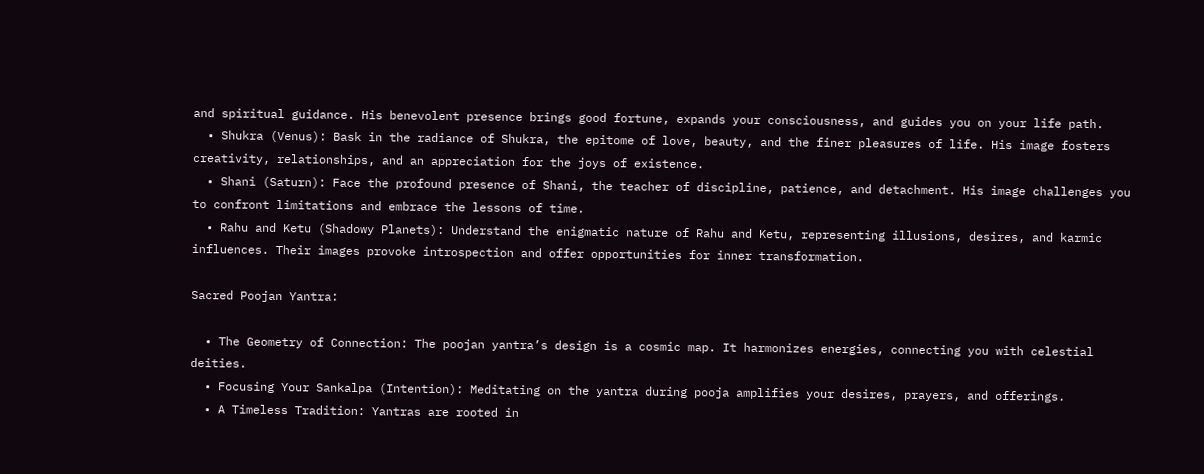and spiritual guidance. His benevolent presence brings good fortune, expands your consciousness, and guides you on your life path.
  • Shukra (Venus): Bask in the radiance of Shukra, the epitome of love, beauty, and the finer pleasures of life. His image fosters creativity, relationships, and an appreciation for the joys of existence.
  • Shani (Saturn): Face the profound presence of Shani, the teacher of discipline, patience, and detachment. His image challenges you to confront limitations and embrace the lessons of time.
  • Rahu and Ketu (Shadowy Planets): Understand the enigmatic nature of Rahu and Ketu, representing illusions, desires, and karmic influences. Their images provoke introspection and offer opportunities for inner transformation.

Sacred Poojan Yantra:

  • The Geometry of Connection: The poojan yantra’s design is a cosmic map. It harmonizes energies, connecting you with celestial deities.
  • Focusing Your Sankalpa (Intention): Meditating on the yantra during pooja amplifies your desires, prayers, and offerings.
  • A Timeless Tradition: Yantras are rooted in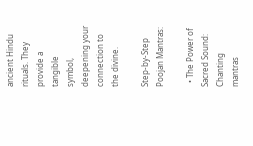ancient Hindu rituals. They provide a tangible symbol, deepening your connection to the divine.

Step-by-Step Poojan Mantras:

  • The Power of Sacred Sound: Chanting mantras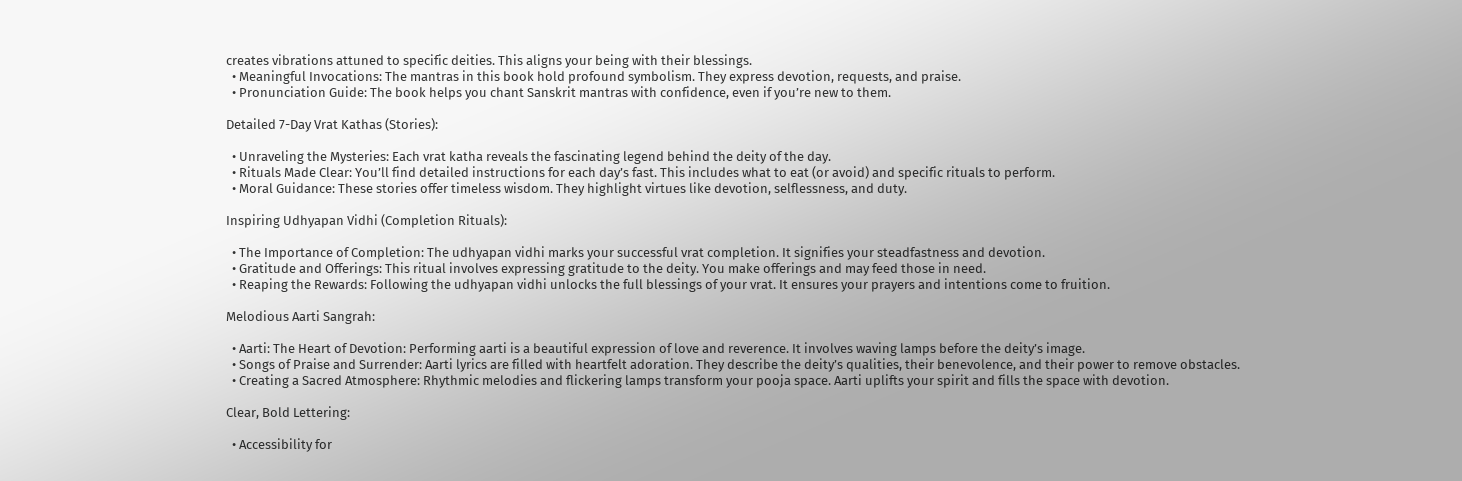creates vibrations attuned to specific deities. This aligns your being with their blessings.
  • Meaningful Invocations: The mantras in this book hold profound symbolism. They express devotion, requests, and praise.
  • Pronunciation Guide: The book helps you chant Sanskrit mantras with confidence, even if you’re new to them.

Detailed 7-Day Vrat Kathas (Stories):

  • Unraveling the Mysteries: Each vrat katha reveals the fascinating legend behind the deity of the day.
  • Rituals Made Clear: You’ll find detailed instructions for each day’s fast. This includes what to eat (or avoid) and specific rituals to perform.
  • Moral Guidance: These stories offer timeless wisdom. They highlight virtues like devotion, selflessness, and duty.

Inspiring Udhyapan Vidhi (Completion Rituals):

  • The Importance of Completion: The udhyapan vidhi marks your successful vrat completion. It signifies your steadfastness and devotion.
  • Gratitude and Offerings: This ritual involves expressing gratitude to the deity. You make offerings and may feed those in need.
  • Reaping the Rewards: Following the udhyapan vidhi unlocks the full blessings of your vrat. It ensures your prayers and intentions come to fruition.

Melodious Aarti Sangrah:

  • Aarti: The Heart of Devotion: Performing aarti is a beautiful expression of love and reverence. It involves waving lamps before the deity’s image.
  • Songs of Praise and Surrender: Aarti lyrics are filled with heartfelt adoration. They describe the deity’s qualities, their benevolence, and their power to remove obstacles.
  • Creating a Sacred Atmosphere: Rhythmic melodies and flickering lamps transform your pooja space. Aarti uplifts your spirit and fills the space with devotion.

Clear, Bold Lettering:

  • Accessibility for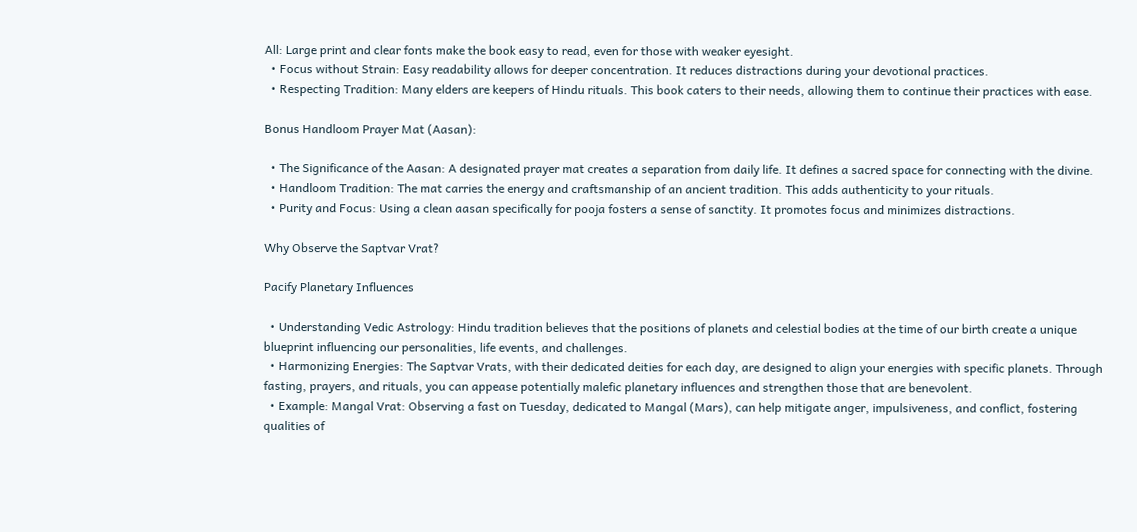All: Large print and clear fonts make the book easy to read, even for those with weaker eyesight.
  • Focus without Strain: Easy readability allows for deeper concentration. It reduces distractions during your devotional practices.
  • Respecting Tradition: Many elders are keepers of Hindu rituals. This book caters to their needs, allowing them to continue their practices with ease.

Bonus Handloom Prayer Mat (Aasan):

  • The Significance of the Aasan: A designated prayer mat creates a separation from daily life. It defines a sacred space for connecting with the divine.
  • Handloom Tradition: The mat carries the energy and craftsmanship of an ancient tradition. This adds authenticity to your rituals.
  • Purity and Focus: Using a clean aasan specifically for pooja fosters a sense of sanctity. It promotes focus and minimizes distractions.

Why Observe the Saptvar Vrat?

Pacify Planetary Influences

  • Understanding Vedic Astrology: Hindu tradition believes that the positions of planets and celestial bodies at the time of our birth create a unique blueprint influencing our personalities, life events, and challenges.
  • Harmonizing Energies: The Saptvar Vrats, with their dedicated deities for each day, are designed to align your energies with specific planets. Through fasting, prayers, and rituals, you can appease potentially malefic planetary influences and strengthen those that are benevolent.
  • Example: Mangal Vrat: Observing a fast on Tuesday, dedicated to Mangal (Mars), can help mitigate anger, impulsiveness, and conflict, fostering qualities of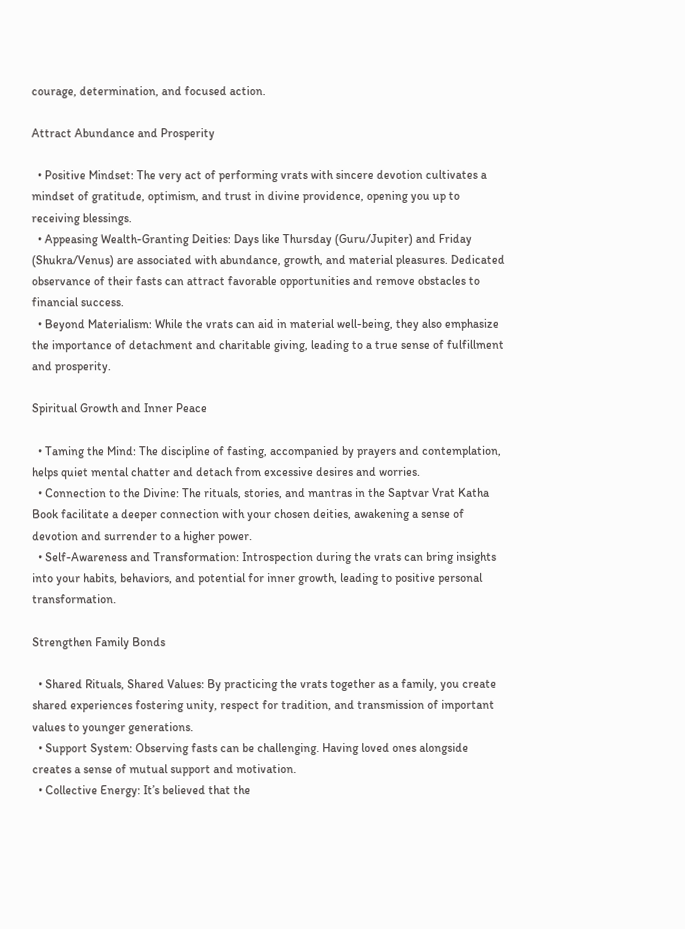courage, determination, and focused action.

Attract Abundance and Prosperity

  • Positive Mindset: The very act of performing vrats with sincere devotion cultivates a mindset of gratitude, optimism, and trust in divine providence, opening you up to receiving blessings.
  • Appeasing Wealth-Granting Deities: Days like Thursday (Guru/Jupiter) and Friday (Shukra/Venus) are associated with abundance, growth, and material pleasures. Dedicated observance of their fasts can attract favorable opportunities and remove obstacles to financial success.
  • Beyond Materialism: While the vrats can aid in material well-being, they also emphasize the importance of detachment and charitable giving, leading to a true sense of fulfillment and prosperity.

Spiritual Growth and Inner Peace

  • Taming the Mind: The discipline of fasting, accompanied by prayers and contemplation, helps quiet mental chatter and detach from excessive desires and worries.
  • Connection to the Divine: The rituals, stories, and mantras in the Saptvar Vrat Katha Book facilitate a deeper connection with your chosen deities, awakening a sense of devotion and surrender to a higher power.
  • Self-Awareness and Transformation: Introspection during the vrats can bring insights into your habits, behaviors, and potential for inner growth, leading to positive personal transformation.

Strengthen Family Bonds

  • Shared Rituals, Shared Values: By practicing the vrats together as a family, you create shared experiences fostering unity, respect for tradition, and transmission of important values to younger generations.
  • Support System: Observing fasts can be challenging. Having loved ones alongside creates a sense of mutual support and motivation.
  • Collective Energy: It’s believed that the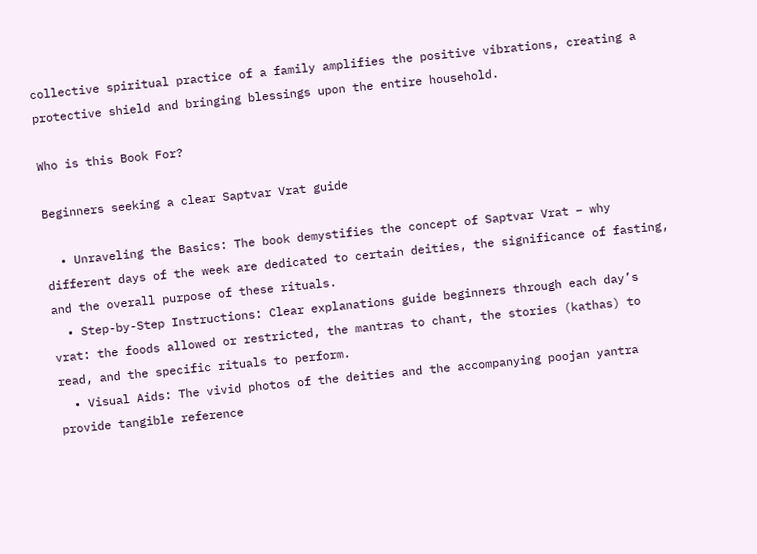collective spiritual practice of a family amplifies the positive vibrations, creating a protective shield and bringing blessings upon the entire household.

Who is this Book For?

Beginners seeking a clear Saptvar Vrat guide

  • Unraveling the Basics: The book demystifies the concept of Saptvar Vrat – why different days of the week are dedicated to certain deities, the significance of fasting, and the overall purpose of these rituals.
  • Step-by-Step Instructions: Clear explanations guide beginners through each day’s vrat: the foods allowed or restricted, the mantras to chant, the stories (kathas) to read, and the specific rituals to perform.
  • Visual Aids: The vivid photos of the deities and the accompanying poojan yantra provide tangible reference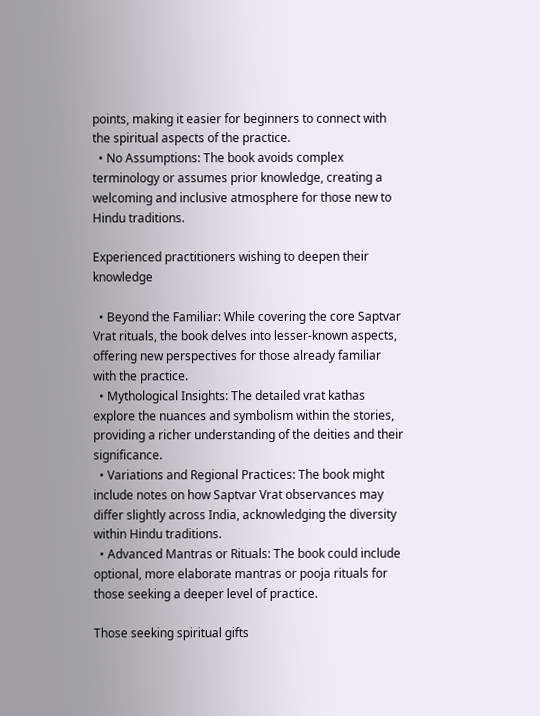points, making it easier for beginners to connect with the spiritual aspects of the practice.
  • No Assumptions: The book avoids complex terminology or assumes prior knowledge, creating a welcoming and inclusive atmosphere for those new to Hindu traditions.

Experienced practitioners wishing to deepen their knowledge

  • Beyond the Familiar: While covering the core Saptvar Vrat rituals, the book delves into lesser-known aspects, offering new perspectives for those already familiar with the practice.
  • Mythological Insights: The detailed vrat kathas explore the nuances and symbolism within the stories, providing a richer understanding of the deities and their significance.
  • Variations and Regional Practices: The book might include notes on how Saptvar Vrat observances may differ slightly across India, acknowledging the diversity within Hindu traditions.
  • Advanced Mantras or Rituals: The book could include optional, more elaborate mantras or pooja rituals for those seeking a deeper level of practice.

Those seeking spiritual gifts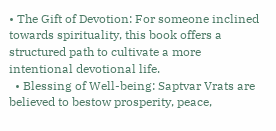• The Gift of Devotion: For someone inclined towards spirituality, this book offers a structured path to cultivate a more intentional devotional life.
  • Blessing of Well-being: Saptvar Vrats are believed to bestow prosperity, peace,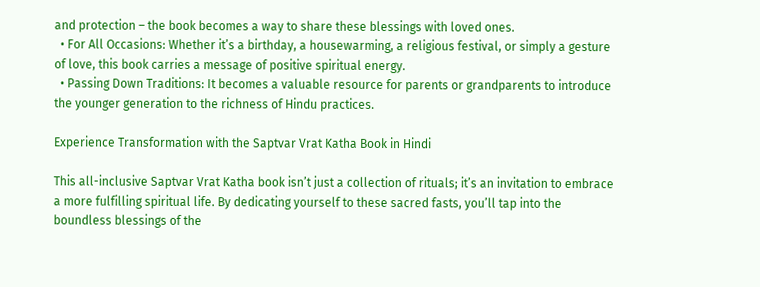and protection – the book becomes a way to share these blessings with loved ones.
  • For All Occasions: Whether it’s a birthday, a housewarming, a religious festival, or simply a gesture of love, this book carries a message of positive spiritual energy.
  • Passing Down Traditions: It becomes a valuable resource for parents or grandparents to introduce the younger generation to the richness of Hindu practices.

Experience Transformation with the Saptvar Vrat Katha Book in Hindi

This all-inclusive Saptvar Vrat Katha book isn’t just a collection of rituals; it’s an invitation to embrace a more fulfilling spiritual life. By dedicating yourself to these sacred fasts, you’ll tap into the boundless blessings of the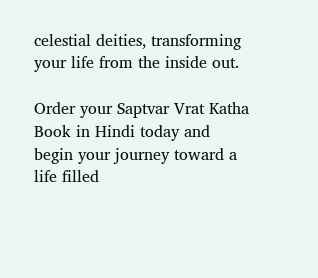celestial deities, transforming your life from the inside out.

Order your Saptvar Vrat Katha Book in Hindi today and begin your journey toward a life filled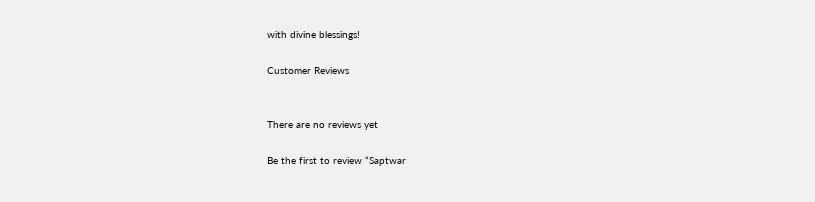with divine blessings!

Customer Reviews


There are no reviews yet

Be the first to review “Saptwar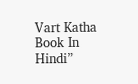Vart Katha Book In Hindi”